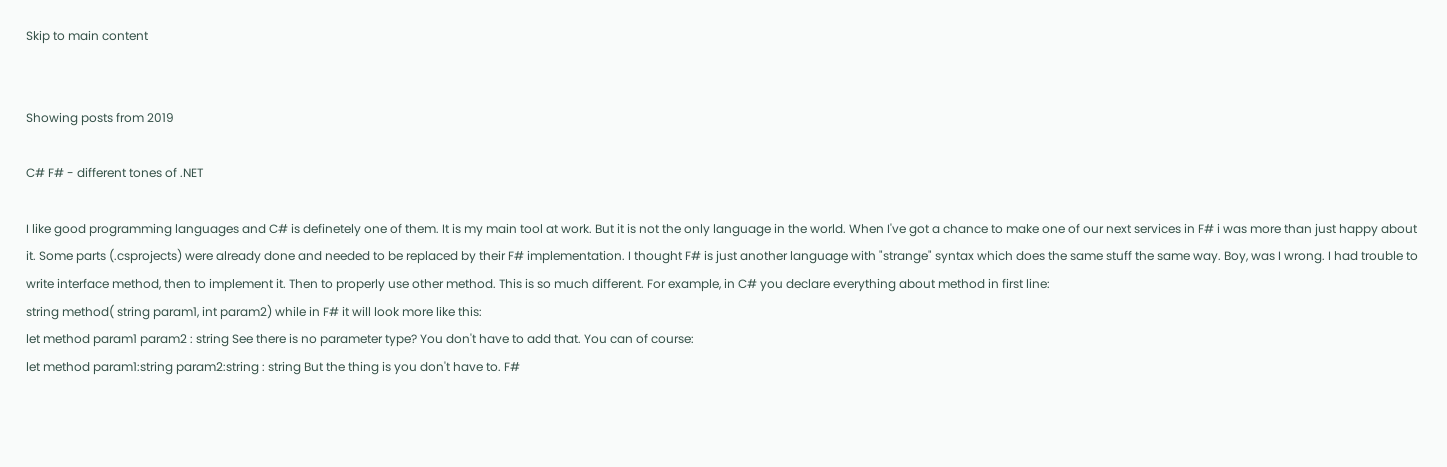Skip to main content


Showing posts from 2019

C# F# - different tones of .NET

I like good programming languages and C# is definetely one of them. It is my main tool at work. But it is not the only language in the world. When I've got a chance to make one of our next services in F# i was more than just happy about it. Some parts (.csprojects) were already done and needed to be replaced by their F# implementation. I thought F# is just another language with "strange" syntax which does the same stuff the same way. Boy, was I wrong. I had trouble to write interface method, then to implement it. Then to properly use other method. This is so much different. For example, in C# you declare everything about method in first line:
string method( string param1, int param2) while in F# it will look more like this:
let method param1 param2 : string See there is no parameter type? You don't have to add that. You can of course:
let method param1:string param2:string : string But the thing is you don't have to. F#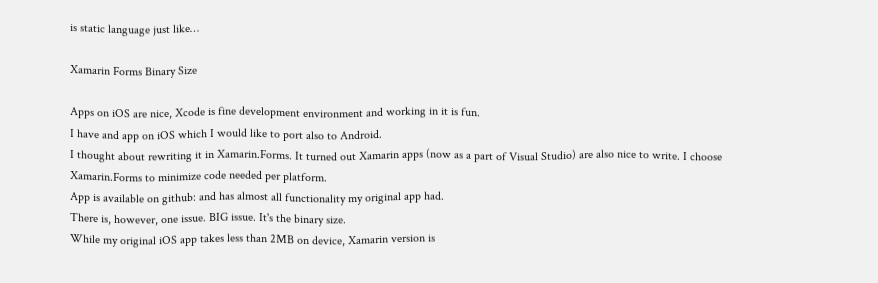is static language just like…

Xamarin Forms Binary Size

Apps on iOS are nice, Xcode is fine development environment and working in it is fun.
I have and app on iOS which I would like to port also to Android.
I thought about rewriting it in Xamarin.Forms. It turned out Xamarin apps (now as a part of Visual Studio) are also nice to write. I choose Xamarin.Forms to minimize code needed per platform.
App is available on github: and has almost all functionality my original app had.
There is, however, one issue. BIG issue. It's the binary size.
While my original iOS app takes less than 2MB on device, Xamarin version is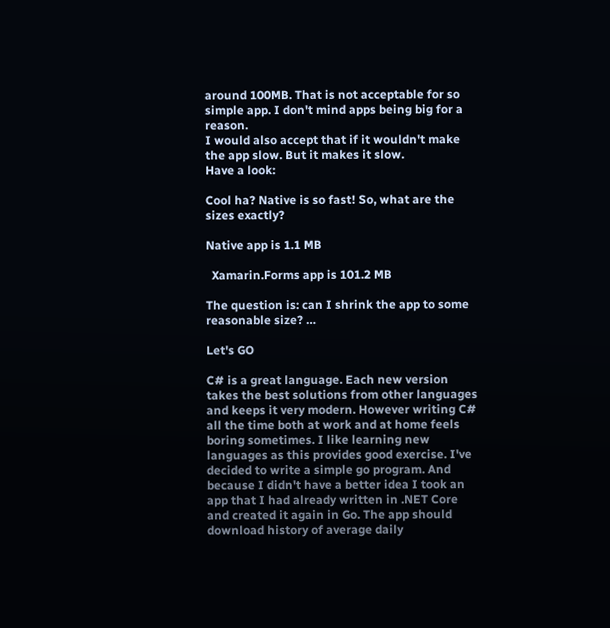around 100MB. That is not acceptable for so simple app. I don't mind apps being big for a reason.
I would also accept that if it wouldn't make the app slow. But it makes it slow.
Have a look:

Cool ha? Native is so fast! So, what are the sizes exactly?

Native app is 1.1 MB

  Xamarin.Forms app is 101.2 MB

The question is: can I shrink the app to some reasonable size? …

Let's GO

C# is a great language. Each new version takes the best solutions from other languages and keeps it very modern. However writing C# all the time both at work and at home feels boring sometimes. I like learning new languages as this provides good exercise. I've decided to write a simple go program. And because I didn't have a better idea I took an app that I had already written in .NET Core and created it again in Go. The app should download history of average daily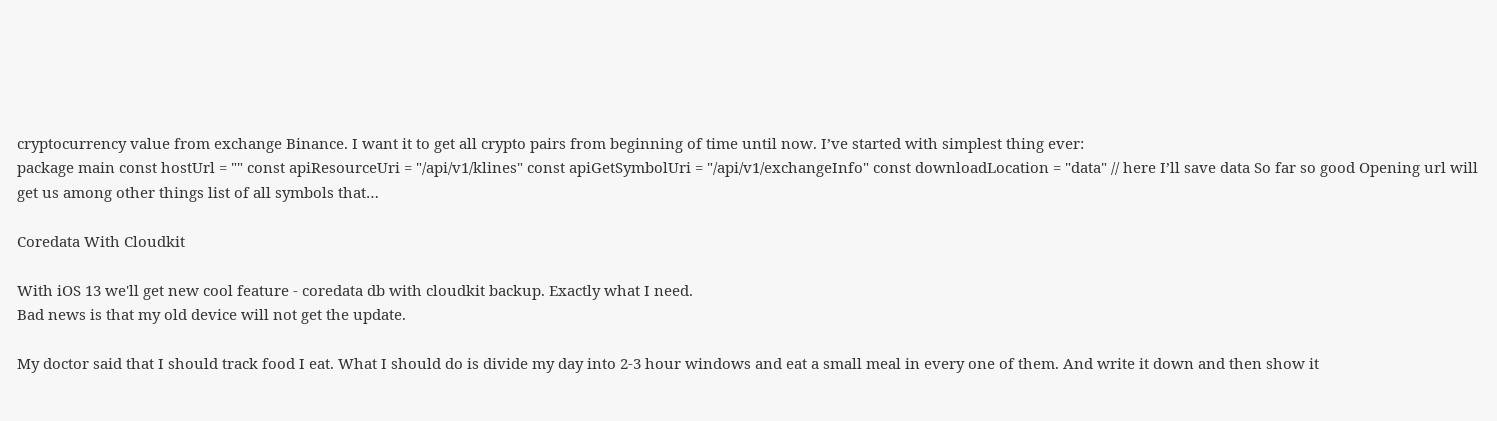cryptocurrency value from exchange Binance. I want it to get all crypto pairs from beginning of time until now. I’ve started with simplest thing ever:
package main const hostUrl = "" const apiResourceUri = "/api/v1/klines" const apiGetSymbolUri = "/api/v1/exchangeInfo" const downloadLocation = "data" // here I’ll save data So far so good Opening url will get us among other things list of all symbols that…

Coredata With Cloudkit

With iOS 13 we'll get new cool feature - coredata db with cloudkit backup. Exactly what I need.
Bad news is that my old device will not get the update.

My doctor said that I should track food I eat. What I should do is divide my day into 2-3 hour windows and eat a small meal in every one of them. And write it down and then show it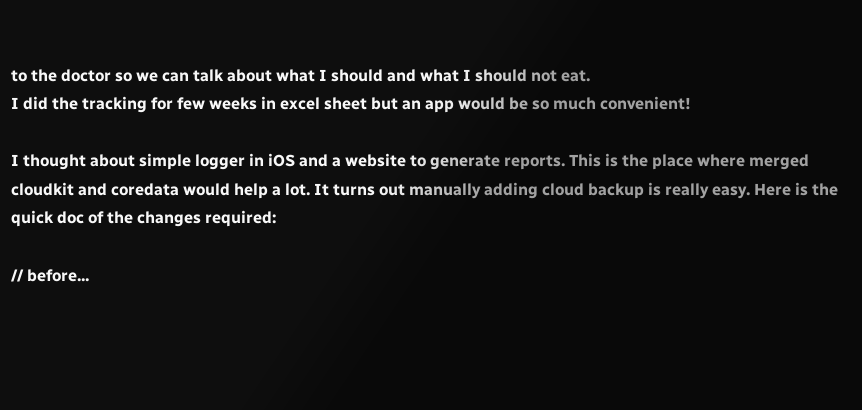to the doctor so we can talk about what I should and what I should not eat.
I did the tracking for few weeks in excel sheet but an app would be so much convenient!

I thought about simple logger in iOS and a website to generate reports. This is the place where merged cloudkit and coredata would help a lot. It turns out manually adding cloud backup is really easy. Here is the quick doc of the changes required:

// before...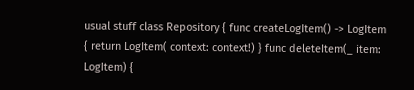usual stuff class Repository { func createLogItem() -> LogItem { return LogItem( context: context!) } func deleteItem(_ item: LogItem) {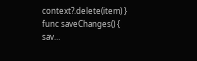context?.delete(item) } func saveChanges() { sav…